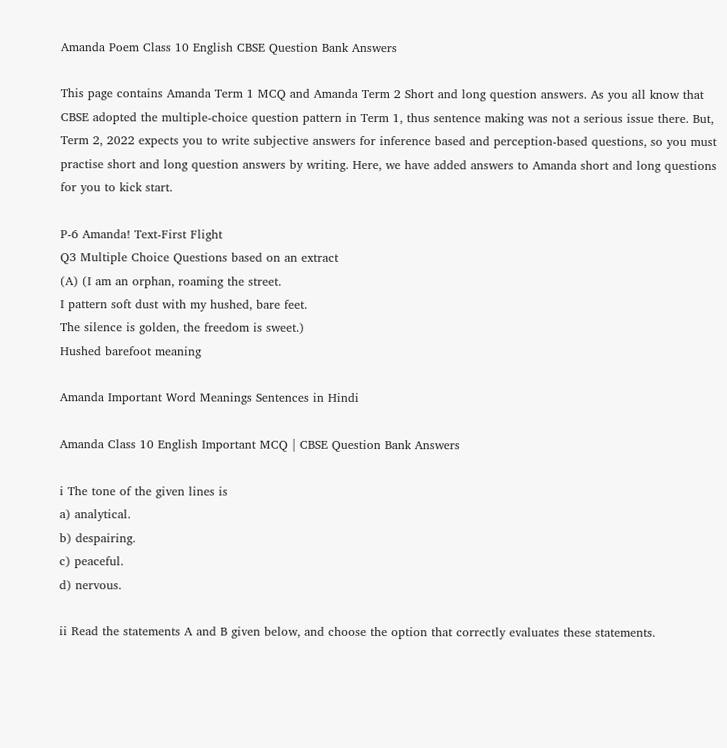Amanda Poem Class 10 English CBSE Question Bank Answers

This page contains Amanda Term 1 MCQ and Amanda Term 2 Short and long question answers. As you all know that CBSE adopted the multiple-choice question pattern in Term 1, thus sentence making was not a serious issue there. But, Term 2, 2022 expects you to write subjective answers for inference based and perception-based questions, so you must practise short and long question answers by writing. Here, we have added answers to Amanda short and long questions for you to kick start.

P-6 Amanda! Text-First Flight
Q3 Multiple Choice Questions based on an extract
(A) (I am an orphan, roaming the street.
I pattern soft dust with my hushed, bare feet.
The silence is golden, the freedom is sweet.)
Hushed barefoot meaning

Amanda Important Word Meanings Sentences in Hindi

Amanda Class 10 English Important MCQ | CBSE Question Bank Answers

i The tone of the given lines is
a) analytical.
b) despairing.
c) peaceful.
d) nervous.

ii Read the statements A and B given below, and choose the option that correctly evaluates these statements.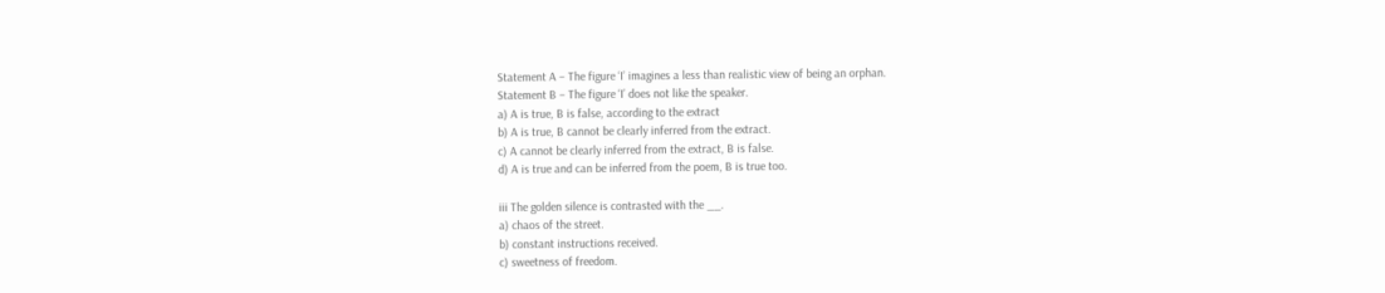Statement A – The figure ‘I’ imagines a less than realistic view of being an orphan.
Statement B – The figure ‘I’ does not like the speaker.
a) A is true, B is false, according to the extract
b) A is true, B cannot be clearly inferred from the extract.
c) A cannot be clearly inferred from the extract, B is false.
d) A is true and can be inferred from the poem, B is true too.

iii The golden silence is contrasted with the __.
a) chaos of the street.
b) constant instructions received.
c) sweetness of freedom.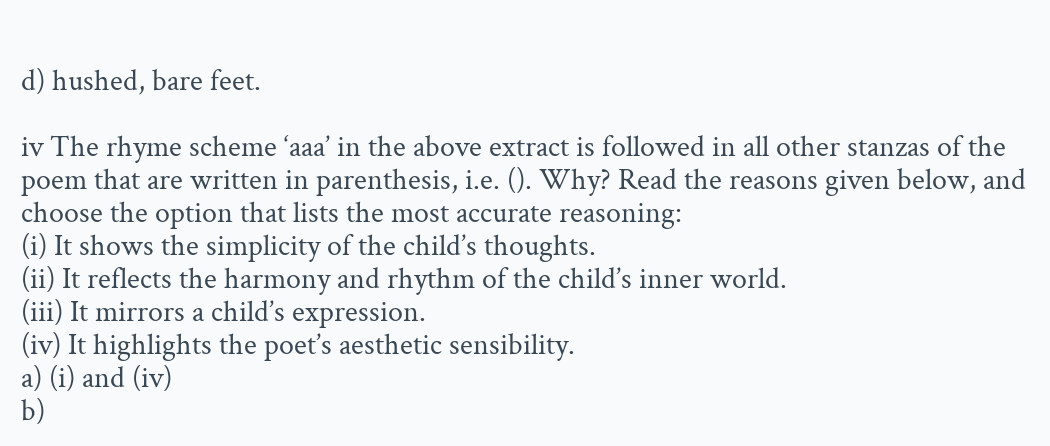d) hushed, bare feet.

iv The rhyme scheme ‘aaa’ in the above extract is followed in all other stanzas of the poem that are written in parenthesis, i.e. (). Why? Read the reasons given below, and choose the option that lists the most accurate reasoning:
(i) It shows the simplicity of the child’s thoughts.
(ii) It reflects the harmony and rhythm of the child’s inner world.
(iii) It mirrors a child’s expression.
(iv) It highlights the poet’s aesthetic sensibility.
a) (i) and (iv)
b)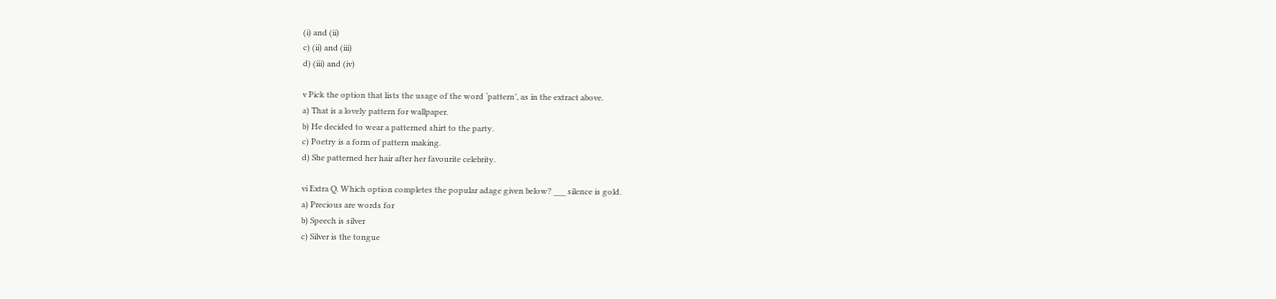(i) and (ii)
c) (ii) and (iii)
d) (iii) and (iv)

v Pick the option that lists the usage of the word ‘pattern’, as in the extract above.
a) That is a lovely pattern for wallpaper.
b) He decided to wear a patterned shirt to the party.
c) Poetry is a form of pattern making.
d) She patterned her hair after her favourite celebrity.

vi Extra Q. Which option completes the popular adage given below? ___ silence is gold.
a) Precious are words for
b) Speech is silver
c) Silver is the tongue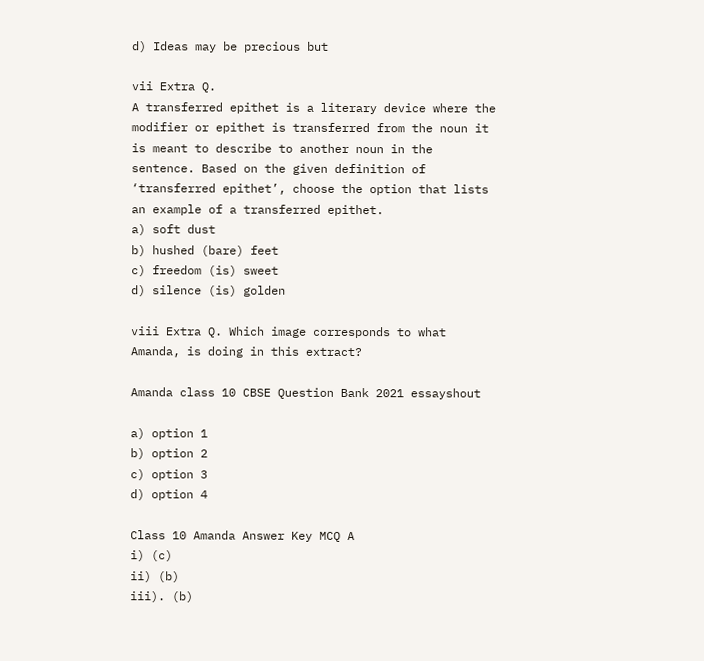d) Ideas may be precious but

vii Extra Q.
A transferred epithet is a literary device where the modifier or epithet is transferred from the noun it is meant to describe to another noun in the sentence. Based on the given definition of ‘transferred epithet’, choose the option that lists an example of a transferred epithet.
a) soft dust
b) hushed (bare) feet
c) freedom (is) sweet
d) silence (is) golden

viii Extra Q. Which image corresponds to what Amanda, is doing in this extract?

Amanda class 10 CBSE Question Bank 2021 essayshout

a) option 1
b) option 2
c) option 3
d) option 4

Class 10 Amanda Answer Key MCQ A
i) (c)
ii) (b)
iii). (b)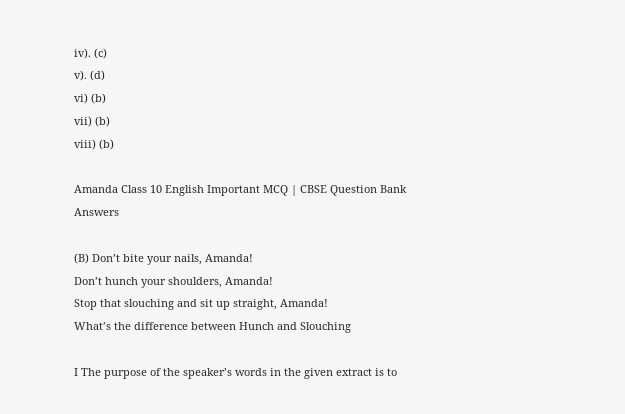iv). (c)
v). (d)
vi) (b)
vii) (b)
viii) (b)

Amanda Class 10 English Important MCQ | CBSE Question Bank Answers

(B) Don’t bite your nails, Amanda!
Don’t hunch your shoulders, Amanda!
Stop that slouching and sit up straight, Amanda!
What’s the difference between Hunch and Slouching

I The purpose of the speaker’s words in the given extract is to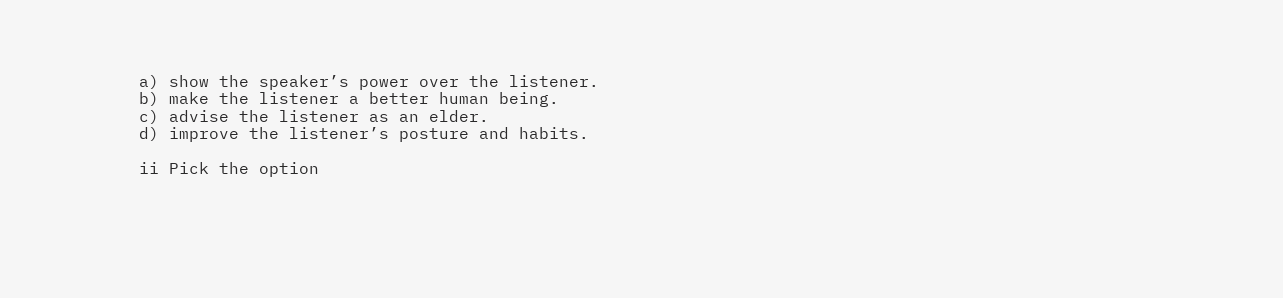a) show the speaker’s power over the listener.
b) make the listener a better human being.
c) advise the listener as an elder.
d) improve the listener’s posture and habits.

ii Pick the option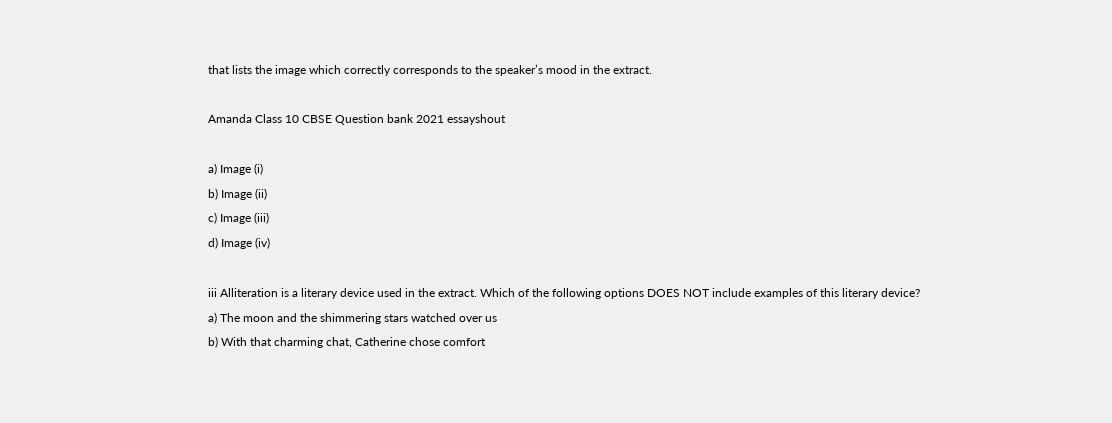that lists the image which correctly corresponds to the speaker’s mood in the extract.

Amanda Class 10 CBSE Question bank 2021 essayshout

a) Image (i)
b) Image (ii)
c) Image (iii)
d) Image (iv)

iii Alliteration is a literary device used in the extract. Which of the following options DOES NOT include examples of this literary device?
a) The moon and the shimmering stars watched over us
b) With that charming chat, Catherine chose comfort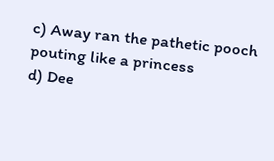c) Away ran the pathetic pooch pouting like a princess
d) Dee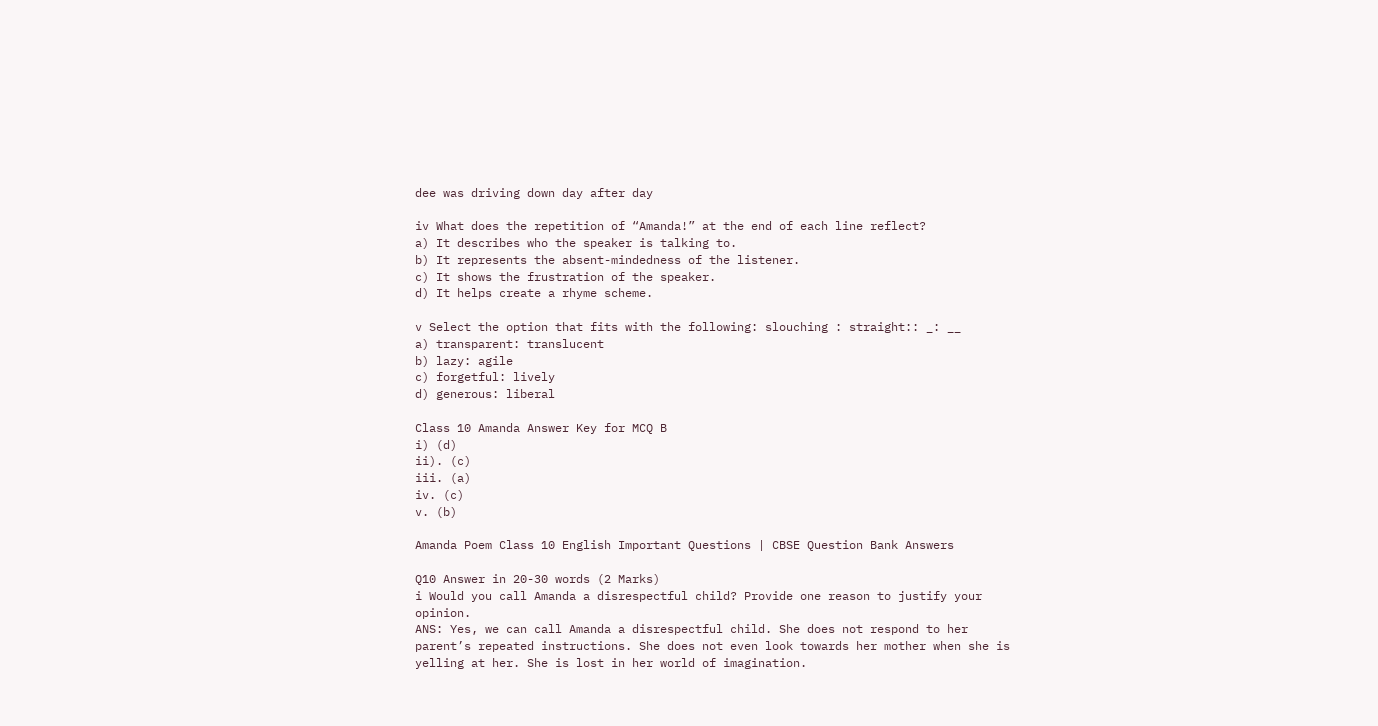dee was driving down day after day

iv What does the repetition of “Amanda!” at the end of each line reflect?
a) It describes who the speaker is talking to.
b) It represents the absent-mindedness of the listener.
c) It shows the frustration of the speaker.
d) It helps create a rhyme scheme.

v Select the option that fits with the following: slouching : straight:: _: __
a) transparent: translucent
b) lazy: agile
c) forgetful: lively
d) generous: liberal

Class 10 Amanda Answer Key for MCQ B
i) (d)
ii). (c)
iii. (a)
iv. (c)
v. (b)

Amanda Poem Class 10 English Important Questions | CBSE Question Bank Answers

Q10 Answer in 20-30 words (2 Marks)
i Would you call Amanda a disrespectful child? Provide one reason to justify your opinion.
ANS: Yes, we can call Amanda a disrespectful child. She does not respond to her parent’s repeated instructions. She does not even look towards her mother when she is yelling at her. She is lost in her world of imagination.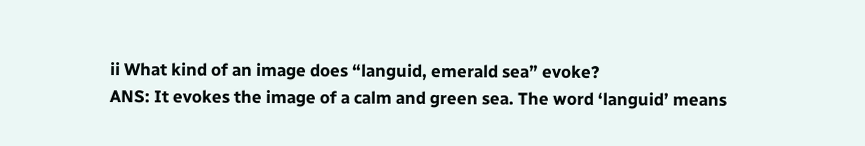ii What kind of an image does “languid, emerald sea” evoke?
ANS: It evokes the image of a calm and green sea. The word ‘languid’ means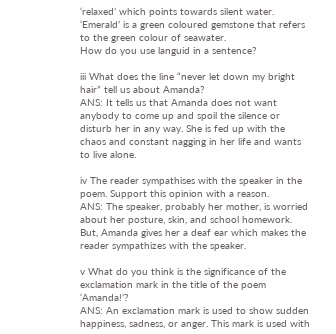‘relaxed’ which points towards silent water. ‘Emerald’ is a green coloured gemstone that refers to the green colour of seawater.
How do you use languid in a sentence?

iii What does the line “never let down my bright hair” tell us about Amanda?
ANS: It tells us that Amanda does not want anybody to come up and spoil the silence or disturb her in any way. She is fed up with the chaos and constant nagging in her life and wants to live alone.

iv The reader sympathises with the speaker in the poem. Support this opinion with a reason.
ANS: The speaker, probably her mother, is worried about her posture, skin, and school homework. But, Amanda gives her a deaf ear which makes the reader sympathizes with the speaker.

v What do you think is the significance of the exclamation mark in the title of the poem ‘Amanda!’?
ANS: An exclamation mark is used to show sudden happiness, sadness, or anger. This mark is used with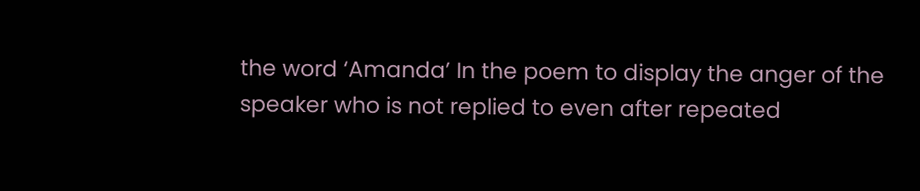the word ‘Amanda’ In the poem to display the anger of the speaker who is not replied to even after repeated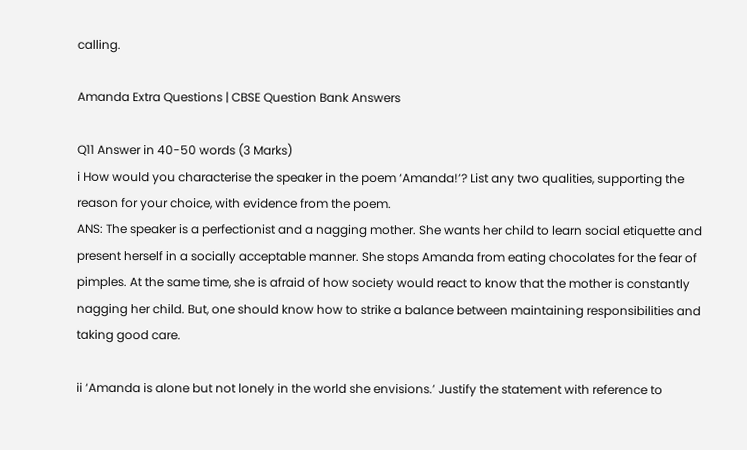calling.

Amanda Extra Questions | CBSE Question Bank Answers

Q11 Answer in 40-50 words (3 Marks)
i How would you characterise the speaker in the poem ‘Amanda!’? List any two qualities, supporting the reason for your choice, with evidence from the poem.
ANS: The speaker is a perfectionist and a nagging mother. She wants her child to learn social etiquette and present herself in a socially acceptable manner. She stops Amanda from eating chocolates for the fear of pimples. At the same time, she is afraid of how society would react to know that the mother is constantly nagging her child. But, one should know how to strike a balance between maintaining responsibilities and taking good care.

ii ‘Amanda is alone but not lonely in the world she envisions.’ Justify the statement with reference to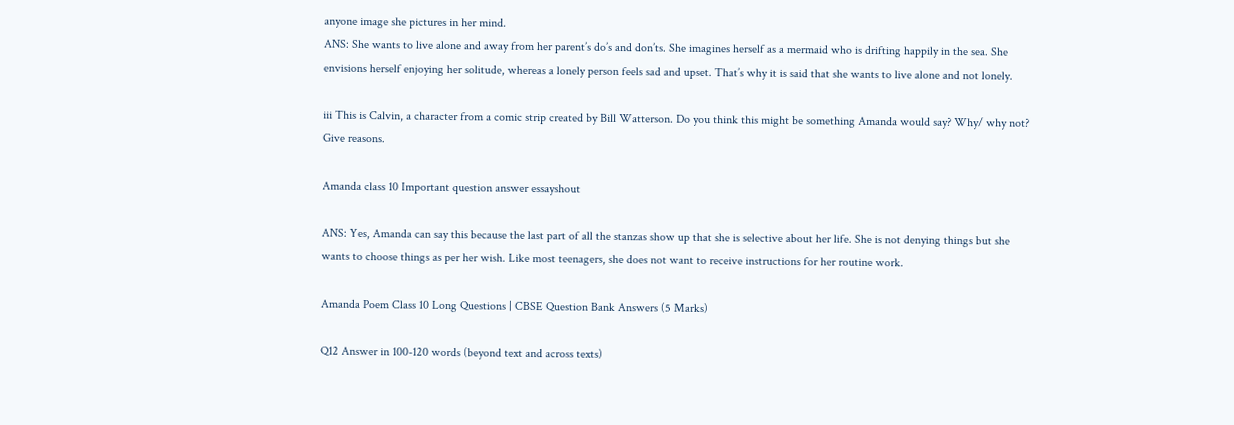anyone image she pictures in her mind.
ANS: She wants to live alone and away from her parent’s do’s and don’ts. She imagines herself as a mermaid who is drifting happily in the sea. She envisions herself enjoying her solitude, whereas a lonely person feels sad and upset. That’s why it is said that she wants to live alone and not lonely.

iii This is Calvin, a character from a comic strip created by Bill Watterson. Do you think this might be something Amanda would say? Why/ why not? Give reasons.

Amanda class 10 Important question answer essayshout

ANS: Yes, Amanda can say this because the last part of all the stanzas show up that she is selective about her life. She is not denying things but she wants to choose things as per her wish. Like most teenagers, she does not want to receive instructions for her routine work.

Amanda Poem Class 10 Long Questions | CBSE Question Bank Answers (5 Marks)

Q12 Answer in 100-120 words (beyond text and across texts)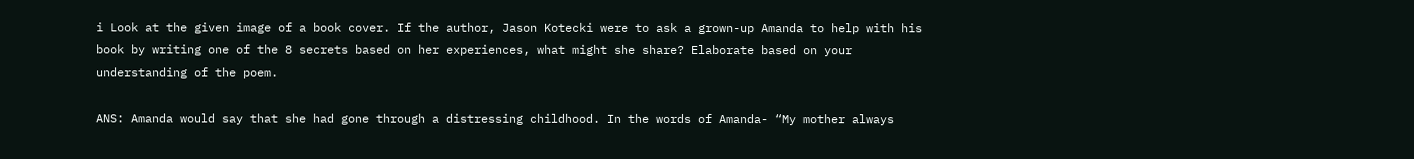i Look at the given image of a book cover. If the author, Jason Kotecki were to ask a grown-up Amanda to help with his book by writing one of the 8 secrets based on her experiences, what might she share? Elaborate based on your understanding of the poem.

ANS: Amanda would say that she had gone through a distressing childhood. In the words of Amanda- “My mother always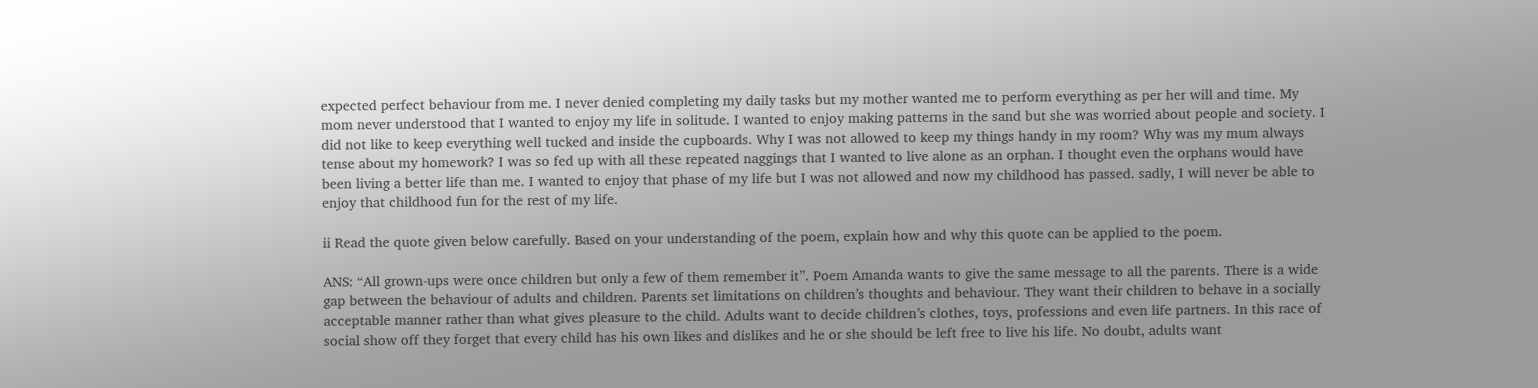expected perfect behaviour from me. I never denied completing my daily tasks but my mother wanted me to perform everything as per her will and time. My mom never understood that I wanted to enjoy my life in solitude. I wanted to enjoy making patterns in the sand but she was worried about people and society. I did not like to keep everything well tucked and inside the cupboards. Why I was not allowed to keep my things handy in my room? Why was my mum always tense about my homework? I was so fed up with all these repeated naggings that I wanted to live alone as an orphan. I thought even the orphans would have been living a better life than me. I wanted to enjoy that phase of my life but I was not allowed and now my childhood has passed. sadly, I will never be able to enjoy that childhood fun for the rest of my life.

ii Read the quote given below carefully. Based on your understanding of the poem, explain how and why this quote can be applied to the poem.

ANS: “All grown-ups were once children but only a few of them remember it”. Poem Amanda wants to give the same message to all the parents. There is a wide gap between the behaviour of adults and children. Parents set limitations on children’s thoughts and behaviour. They want their children to behave in a socially acceptable manner rather than what gives pleasure to the child. Adults want to decide children’s clothes, toys, professions and even life partners. In this race of social show off they forget that every child has his own likes and dislikes and he or she should be left free to live his life. No doubt, adults want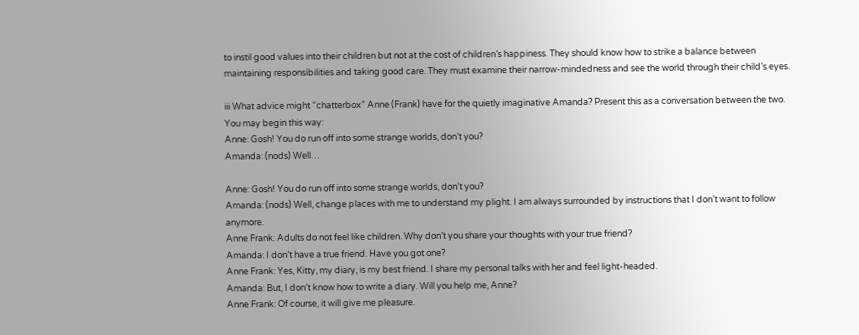to instil good values into their children but not at the cost of children’s happiness. They should know how to strike a balance between maintaining responsibilities and taking good care. They must examine their narrow-mindedness and see the world through their child’s eyes.

iii What advice might “chatterbox” Anne (Frank) have for the quietly imaginative Amanda? Present this as a conversation between the two. You may begin this way:
Anne: Gosh! You do run off into some strange worlds, don’t you?
Amanda: (nods) Well…

Anne: Gosh! You do run off into some strange worlds, don’t you?
Amanda: (nods) Well, change places with me to understand my plight. I am always surrounded by instructions that I don’t want to follow anymore.
Anne Frank: Adults do not feel like children. Why don’t you share your thoughts with your true friend?
Amanda: I don’t have a true friend. Have you got one?
Anne Frank: Yes, Kitty, my diary, is my best friend. I share my personal talks with her and feel light-headed.
Amanda: But, I don’t know how to write a diary. Will you help me, Anne?
Anne Frank: Of course, it will give me pleasure.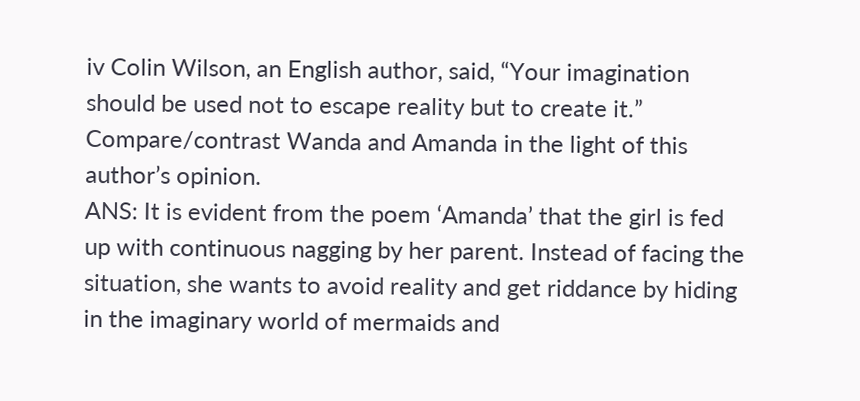iv Colin Wilson, an English author, said, “Your imagination should be used not to escape reality but to create it.” Compare/contrast Wanda and Amanda in the light of this author’s opinion.
ANS: It is evident from the poem ‘Amanda’ that the girl is fed up with continuous nagging by her parent. Instead of facing the situation, she wants to avoid reality and get riddance by hiding in the imaginary world of mermaids and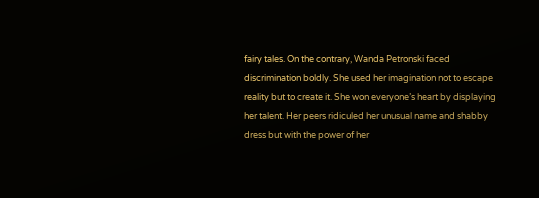fairy tales. On the contrary, Wanda Petronski faced discrimination boldly. She used her imagination not to escape reality but to create it. She won everyone’s heart by displaying her talent. Her peers ridiculed her unusual name and shabby dress but with the power of her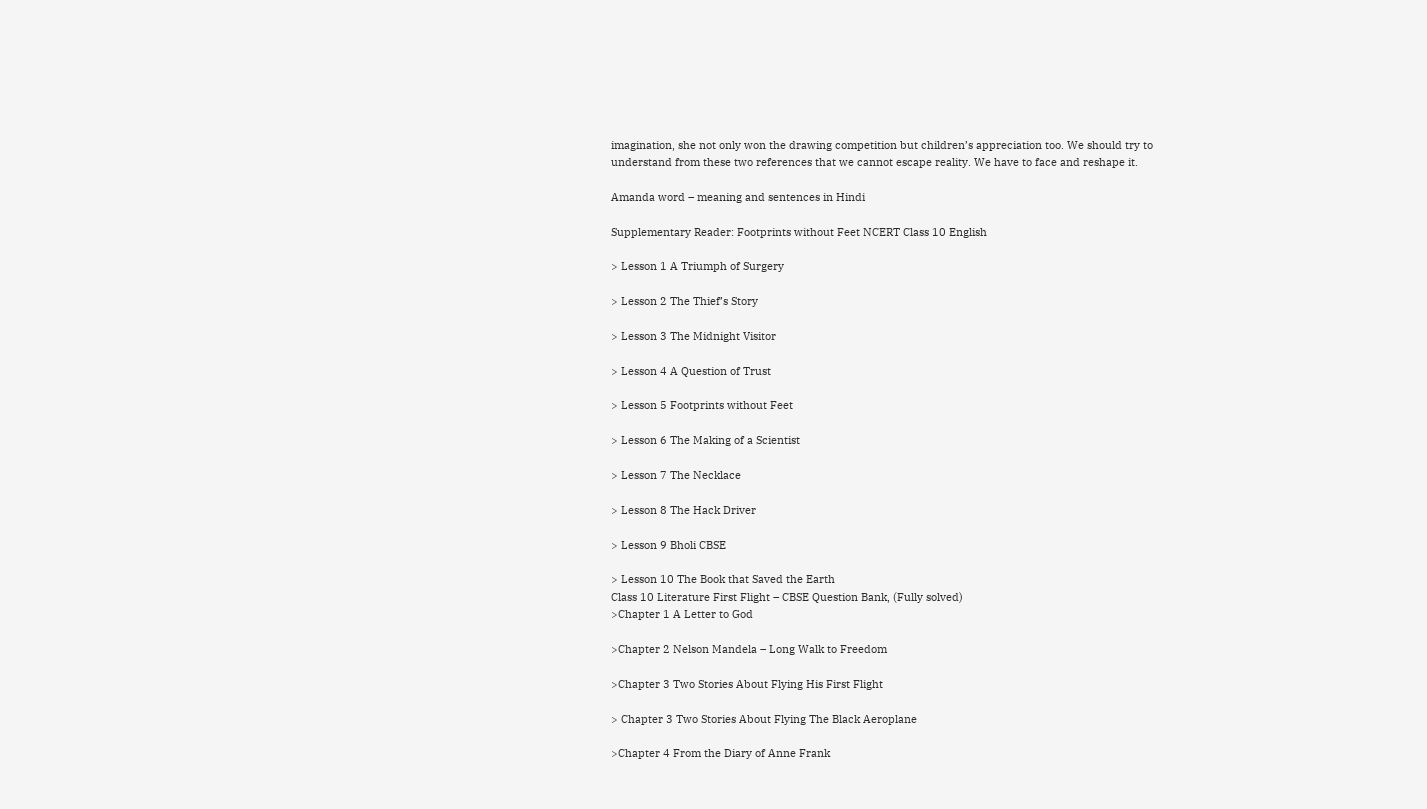imagination, she not only won the drawing competition but children’s appreciation too. We should try to understand from these two references that we cannot escape reality. We have to face and reshape it.

Amanda word – meaning and sentences in Hindi

Supplementary Reader: Footprints without Feet NCERT Class 10 English

> Lesson 1 A Triumph of Surgery

> Lesson 2 The Thief’s Story

> Lesson 3 The Midnight Visitor

> Lesson 4 A Question of Trust

> Lesson 5 Footprints without Feet

> Lesson 6 The Making of a Scientist

> Lesson 7 The Necklace

> Lesson 8 The Hack Driver

> Lesson 9 Bholi CBSE

> Lesson 10 The Book that Saved the Earth
Class 10 Literature First Flight – CBSE Question Bank, (Fully solved)
>Chapter 1 A Letter to God

>Chapter 2 Nelson Mandela – Long Walk to Freedom

>Chapter 3 Two Stories About Flying His First Flight

> Chapter 3 Two Stories About Flying The Black Aeroplane

>Chapter 4 From the Diary of Anne Frank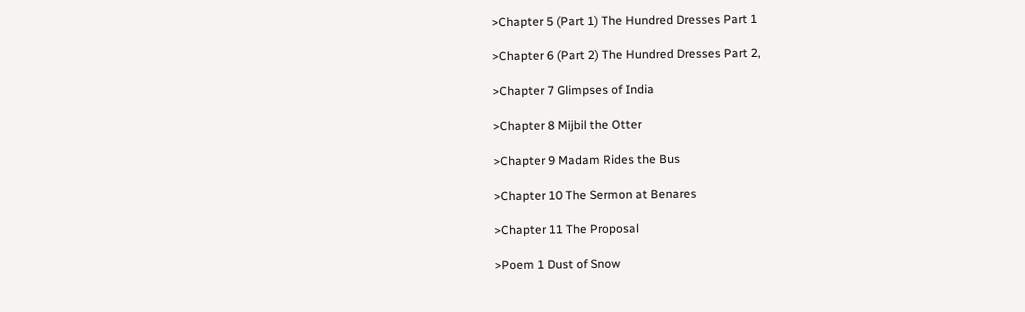>Chapter 5 (Part 1) The Hundred Dresses Part 1

>Chapter 6 (Part 2) The Hundred Dresses Part 2,

>Chapter 7 Glimpses of India

>Chapter 8 Mijbil the Otter

>Chapter 9 Madam Rides the Bus

>Chapter 10 The Sermon at Benares

>Chapter 11 The Proposal

>Poem 1 Dust of Snow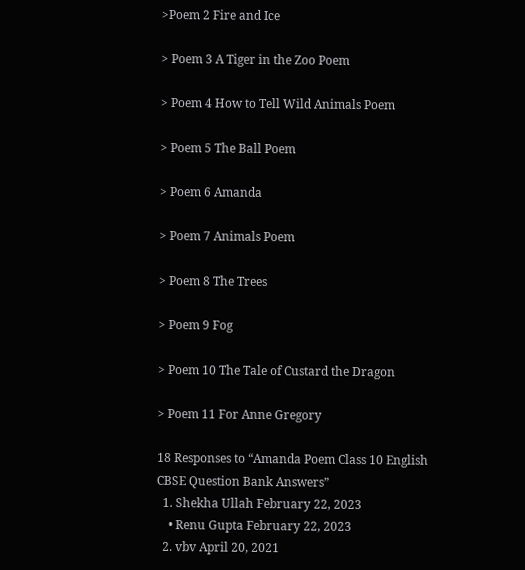>Poem 2 Fire and Ice

> Poem 3 A Tiger in the Zoo Poem

> Poem 4 How to Tell Wild Animals Poem

> Poem 5 The Ball Poem

> Poem 6 Amanda

> Poem 7 Animals Poem

> Poem 8 The Trees

> Poem 9 Fog

> Poem 10 The Tale of Custard the Dragon

> Poem 11 For Anne Gregory

18 Responses to “Amanda Poem Class 10 English CBSE Question Bank Answers”
  1. Shekha Ullah February 22, 2023
    • Renu Gupta February 22, 2023
  2. vbv April 20, 2021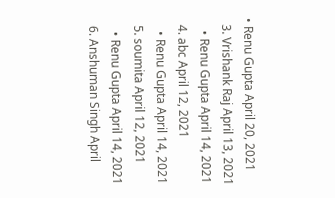• Renu Gupta April 20, 2021
  3. Vrishank Raj April 13, 2021
    • Renu Gupta April 14, 2021
  4. abc April 12, 2021
    • Renu Gupta April 14, 2021
  5. soumita April 12, 2021
    • Renu Gupta April 14, 2021
  6. Anshuman Singh April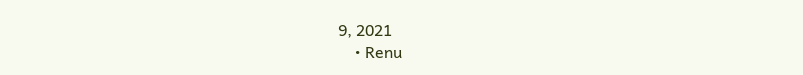9, 2021
    • Renu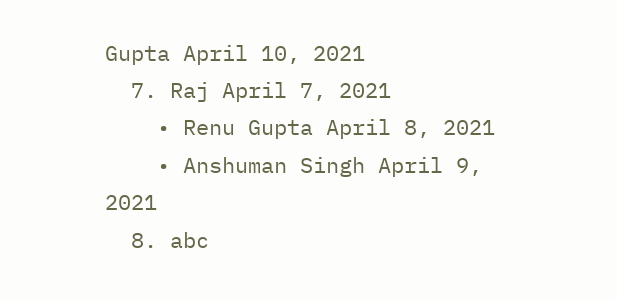Gupta April 10, 2021
  7. Raj April 7, 2021
    • Renu Gupta April 8, 2021
    • Anshuman Singh April 9, 2021
  8. abc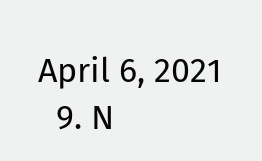April 6, 2021
  9. N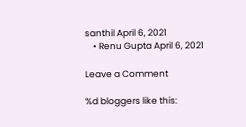santhil April 6, 2021
    • Renu Gupta April 6, 2021

Leave a Comment

%d bloggers like this: